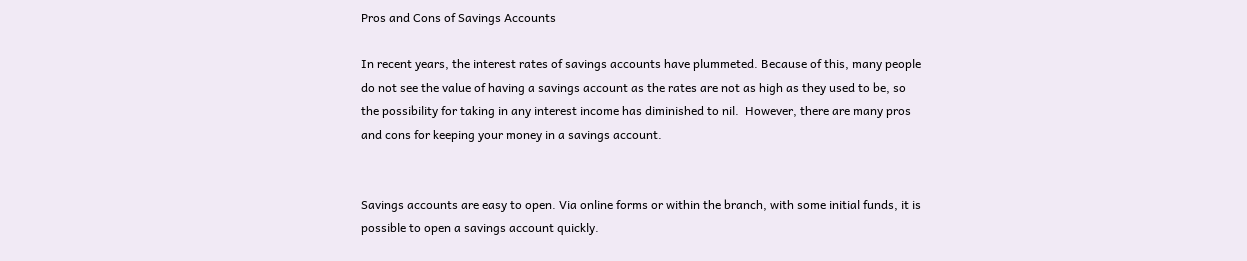Pros and Cons of Savings Accounts

In recent years, the interest rates of savings accounts have plummeted. Because of this, many people do not see the value of having a savings account as the rates are not as high as they used to be, so the possibility for taking in any interest income has diminished to nil.  However, there are many pros and cons for keeping your money in a savings account.


Savings accounts are easy to open. Via online forms or within the branch, with some initial funds, it is possible to open a savings account quickly.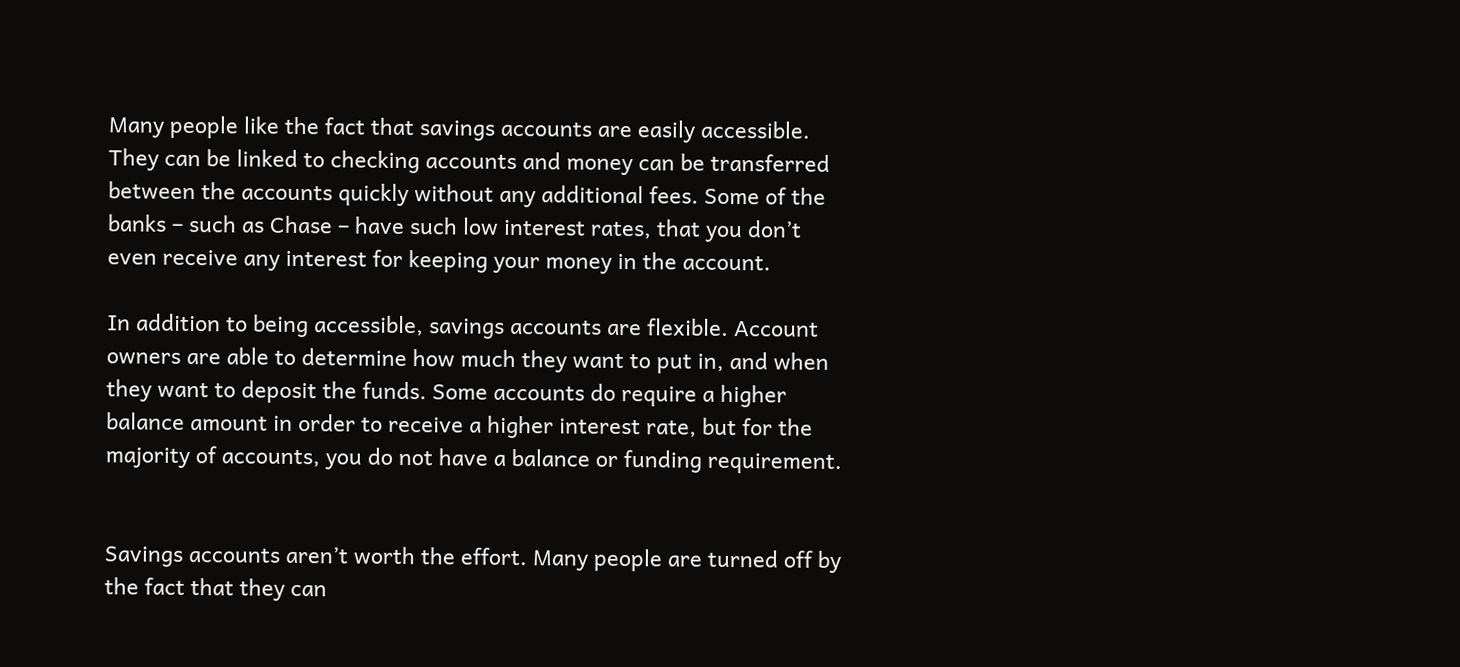Many people like the fact that savings accounts are easily accessible. They can be linked to checking accounts and money can be transferred between the accounts quickly without any additional fees. Some of the banks – such as Chase – have such low interest rates, that you don’t even receive any interest for keeping your money in the account.

In addition to being accessible, savings accounts are flexible. Account owners are able to determine how much they want to put in, and when they want to deposit the funds. Some accounts do require a higher balance amount in order to receive a higher interest rate, but for the majority of accounts, you do not have a balance or funding requirement.


Savings accounts aren’t worth the effort. Many people are turned off by the fact that they can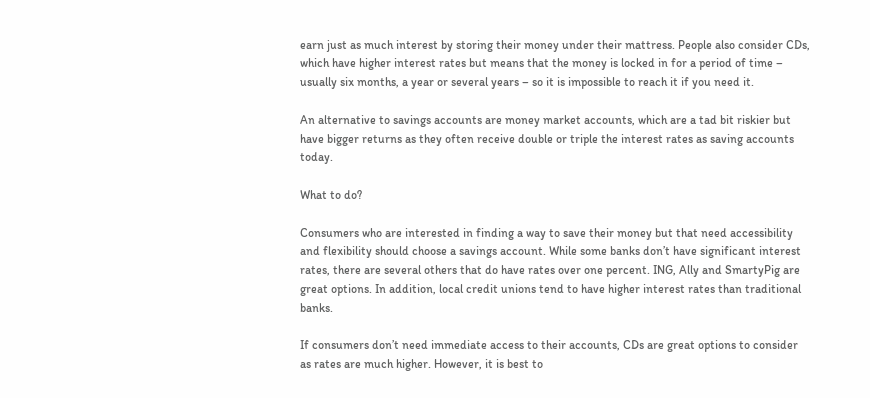earn just as much interest by storing their money under their mattress. People also consider CDs, which have higher interest rates but means that the money is locked in for a period of time – usually six months, a year or several years – so it is impossible to reach it if you need it.

An alternative to savings accounts are money market accounts, which are a tad bit riskier but have bigger returns as they often receive double or triple the interest rates as saving accounts today.

What to do?

Consumers who are interested in finding a way to save their money but that need accessibility and flexibility should choose a savings account. While some banks don’t have significant interest rates, there are several others that do have rates over one percent. ING, Ally and SmartyPig are great options. In addition, local credit unions tend to have higher interest rates than traditional banks.

If consumers don’t need immediate access to their accounts, CDs are great options to consider as rates are much higher. However, it is best to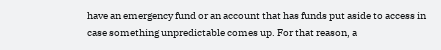have an emergency fund or an account that has funds put aside to access in case something unpredictable comes up. For that reason, a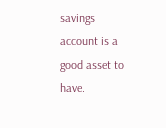savings account is a good asset to have.